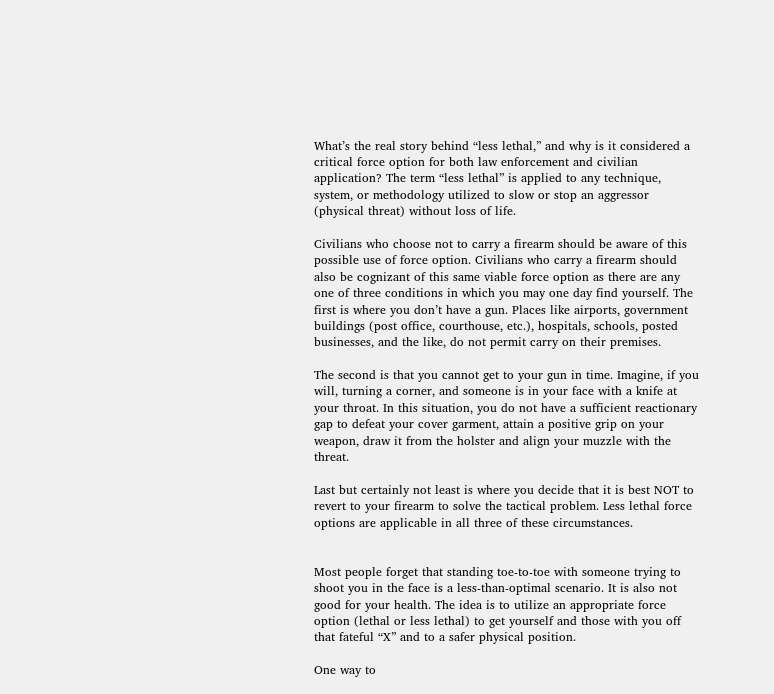What’s the real story behind “less lethal,” and why is it considered a critical force option for both law enforcement and civilian application? The term “less lethal” is applied to any technique, system, or methodology utilized to slow or stop an aggressor (physical threat) without loss of life.

Civilians who choose not to carry a firearm should be aware of this possible use of force option. Civilians who carry a firearm should also be cognizant of this same viable force option as there are any one of three conditions in which you may one day find yourself. The first is where you don’t have a gun. Places like airports, government buildings (post office, courthouse, etc.), hospitals, schools, posted businesses, and the like, do not permit carry on their premises.

The second is that you cannot get to your gun in time. Imagine, if you will, turning a corner, and someone is in your face with a knife at your throat. In this situation, you do not have a sufficient reactionary gap to defeat your cover garment, attain a positive grip on your weapon, draw it from the holster and align your muzzle with the threat.

Last but certainly not least is where you decide that it is best NOT to revert to your firearm to solve the tactical problem. Less lethal force options are applicable in all three of these circumstances.


Most people forget that standing toe-to-toe with someone trying to shoot you in the face is a less-than-optimal scenario. It is also not good for your health. The idea is to utilize an appropriate force option (lethal or less lethal) to get yourself and those with you off that fateful “X” and to a safer physical position.

One way to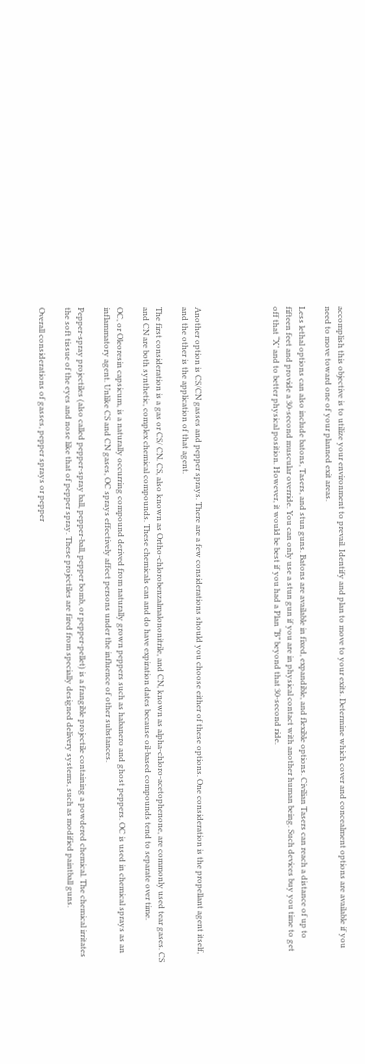accomplish this objective is to utilize your environment to prevail. Identify and plan to move to your exits. Determine which cover and concealment options are available if you need to move toward one of your planned exit areas.

Less lethal options can also include batons, Tasers, and stun guns. Batons are available in fixed, expandible, and flexible options. Civilian Tasers can reach a distance of up to fifteen feet and provide a 30-second muscular override. You can only use a stun gun if you are in physical contact with another human being. Such devices buy you time to get off that “X’ and to better physical position. However, it would be best if you had a Plan “B” beyond that 30-second ride.





Another option is CS/CN gasses and pepper sprays. There are a few considerations should you choose either of these options. One consideration is the propellant agent itself, and the other is the application of that agent.

The first consideration is a gas or CS/ CN. CS, also known as Ortho-chlorobenzalmalononitrile, and CN, known as alpha-chloro-acetophenone, are commonly used tear gases. CS and CN are both synthetic, complex chemical compounds. These chemicals can and do have expiration dates because oil-based compounds tend to separate over time.

OC, or Oleoresin capsicum, is a naturally occurring compound derived from naturally grown peppers such as habanero and ghost peppers. OC is used in chemical sprays as an inflammatory agent. Unlike CS and CN gases, OC sprays effectively affect persons under the influence of other substances.

Pepper-spray projectiles (also called pepper-spray ball, pepper-ball, pepper bomb, or pepper-pellet) is a frangible projectile containing a powdered chemical. The chemical irritates the soft tissue of the eyes and nose like that of pepper spray. These projectiles are fired from specially designed delivery systems, such as modified paintball guns.

Overall considerations of gasses, pepper sprays or pepper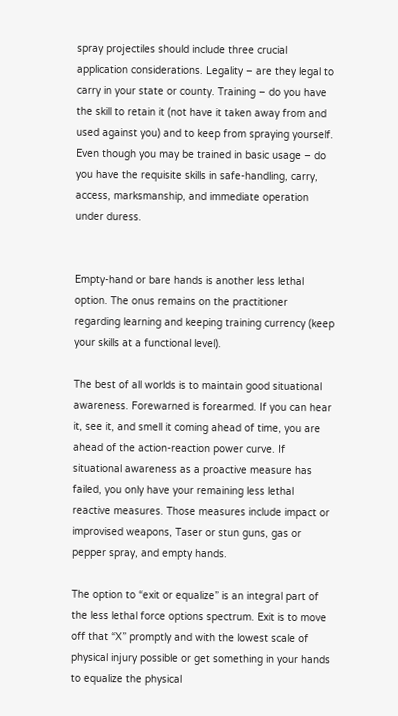spray projectiles should include three crucial application considerations. Legality – are they legal to carry in your state or county. Training – do you have the skill to retain it (not have it taken away from and used against you) and to keep from spraying yourself. Even though you may be trained in basic usage – do you have the requisite skills in safe-handling, carry, access, marksmanship, and immediate operation under duress.


Empty-hand or bare hands is another less lethal option. The onus remains on the practitioner regarding learning and keeping training currency (keep your skills at a functional level).

The best of all worlds is to maintain good situational awareness. Forewarned is forearmed. If you can hear it, see it, and smell it coming ahead of time, you are ahead of the action-reaction power curve. If situational awareness as a proactive measure has failed, you only have your remaining less lethal reactive measures. Those measures include impact or improvised weapons, Taser or stun guns, gas or pepper spray, and empty hands.

The option to “exit or equalize” is an integral part of the less lethal force options spectrum. Exit is to move off that “X” promptly and with the lowest scale of physical injury possible or get something in your hands to equalize the physical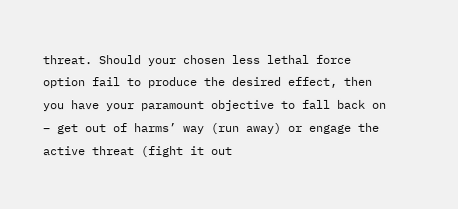threat. Should your chosen less lethal force option fail to produce the desired effect, then you have your paramount objective to fall back on – get out of harms’ way (run away) or engage the active threat (fight it out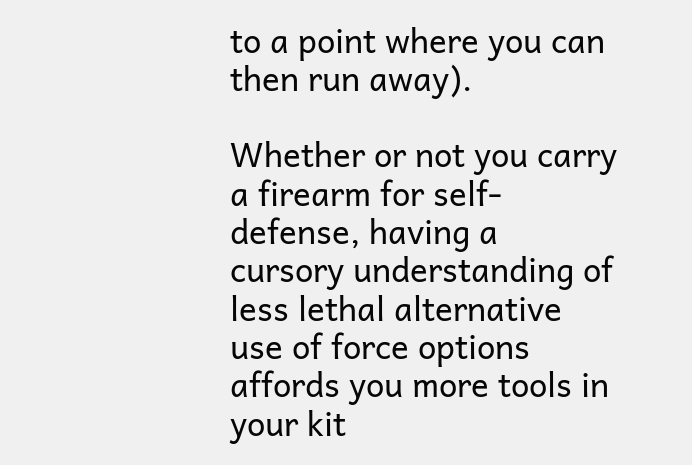to a point where you can then run away).

Whether or not you carry a firearm for self-defense, having a cursory understanding of less lethal alternative use of force options affords you more tools in your kit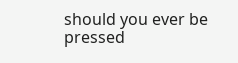should you ever be pressed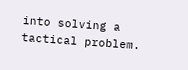into solving a tactical problem.